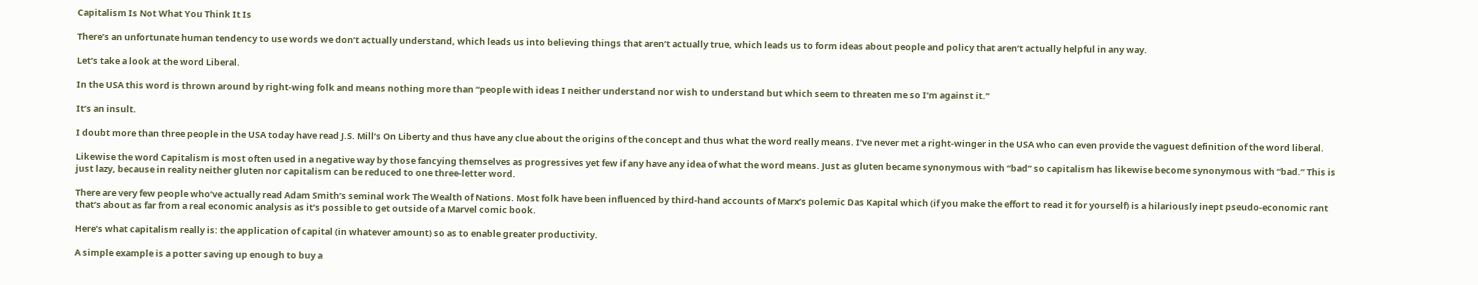Capitalism Is Not What You Think It Is

There’s an unfortunate human tendency to use words we don’t actually understand, which leads us into believing things that aren’t actually true, which leads us to form ideas about people and policy that aren’t actually helpful in any way.

Let’s take a look at the word Liberal.

In the USA this word is thrown around by right-wing folk and means nothing more than “people with ideas I neither understand nor wish to understand but which seem to threaten me so I’m against it.”

It’s an insult.

I doubt more than three people in the USA today have read J.S. Mill’s On Liberty and thus have any clue about the origins of the concept and thus what the word really means. I’ve never met a right-winger in the USA who can even provide the vaguest definition of the word liberal.

Likewise the word Capitalism is most often used in a negative way by those fancying themselves as progressives yet few if any have any idea of what the word means. Just as gluten became synonymous with “bad” so capitalism has likewise become synonymous with “bad.” This is just lazy, because in reality neither gluten nor capitalism can be reduced to one three-letter word.

There are very few people who’ve actually read Adam Smith’s seminal work The Wealth of Nations. Most folk have been influenced by third-hand accounts of Marx’s polemic Das Kapital which (if you make the effort to read it for yourself) is a hilariously inept pseudo-economic rant that’s about as far from a real economic analysis as it’s possible to get outside of a Marvel comic book.

Here’s what capitalism really is: the application of capital (in whatever amount) so as to enable greater productivity.

A simple example is a potter saving up enough to buy a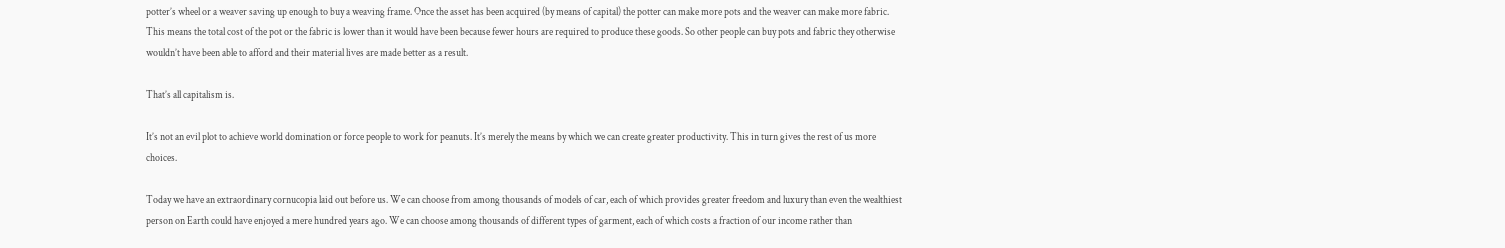potter’s wheel or a weaver saving up enough to buy a weaving frame. Once the asset has been acquired (by means of capital) the potter can make more pots and the weaver can make more fabric. This means the total cost of the pot or the fabric is lower than it would have been because fewer hours are required to produce these goods. So other people can buy pots and fabric they otherwise wouldn’t have been able to afford and their material lives are made better as a result.

That’s all capitalism is.

It’s not an evil plot to achieve world domination or force people to work for peanuts. It’s merely the means by which we can create greater productivity. This in turn gives the rest of us more choices.

Today we have an extraordinary cornucopia laid out before us. We can choose from among thousands of models of car, each of which provides greater freedom and luxury than even the wealthiest person on Earth could have enjoyed a mere hundred years ago. We can choose among thousands of different types of garment, each of which costs a fraction of our income rather than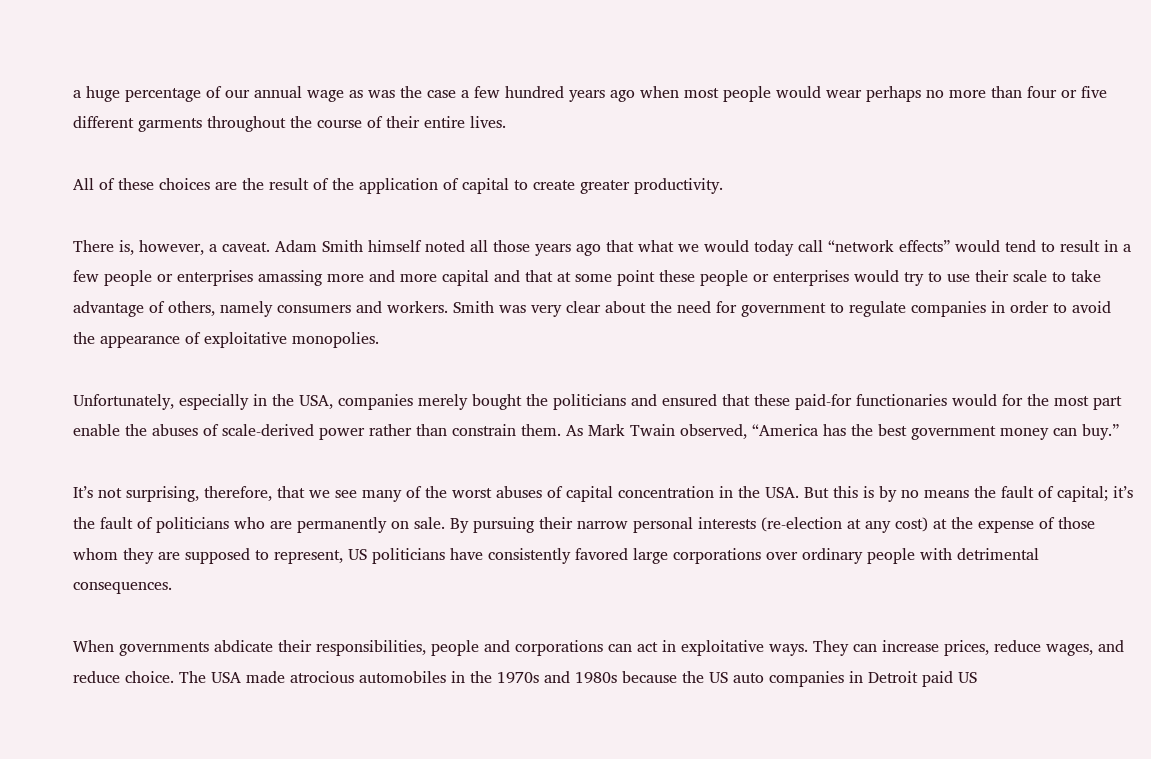a huge percentage of our annual wage as was the case a few hundred years ago when most people would wear perhaps no more than four or five different garments throughout the course of their entire lives.

All of these choices are the result of the application of capital to create greater productivity.

There is, however, a caveat. Adam Smith himself noted all those years ago that what we would today call “network effects” would tend to result in a few people or enterprises amassing more and more capital and that at some point these people or enterprises would try to use their scale to take advantage of others, namely consumers and workers. Smith was very clear about the need for government to regulate companies in order to avoid the appearance of exploitative monopolies.

Unfortunately, especially in the USA, companies merely bought the politicians and ensured that these paid-for functionaries would for the most part enable the abuses of scale-derived power rather than constrain them. As Mark Twain observed, “America has the best government money can buy.”

It’s not surprising, therefore, that we see many of the worst abuses of capital concentration in the USA. But this is by no means the fault of capital; it’s the fault of politicians who are permanently on sale. By pursuing their narrow personal interests (re-election at any cost) at the expense of those whom they are supposed to represent, US politicians have consistently favored large corporations over ordinary people with detrimental consequences.

When governments abdicate their responsibilities, people and corporations can act in exploitative ways. They can increase prices, reduce wages, and reduce choice. The USA made atrocious automobiles in the 1970s and 1980s because the US auto companies in Detroit paid US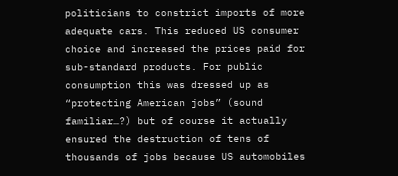politicians to constrict imports of more adequate cars. This reduced US consumer choice and increased the prices paid for sub-standard products. For public consumption this was dressed up as “protecting American jobs” (sound familiar…?) but of course it actually ensured the destruction of tens of thousands of jobs because US automobiles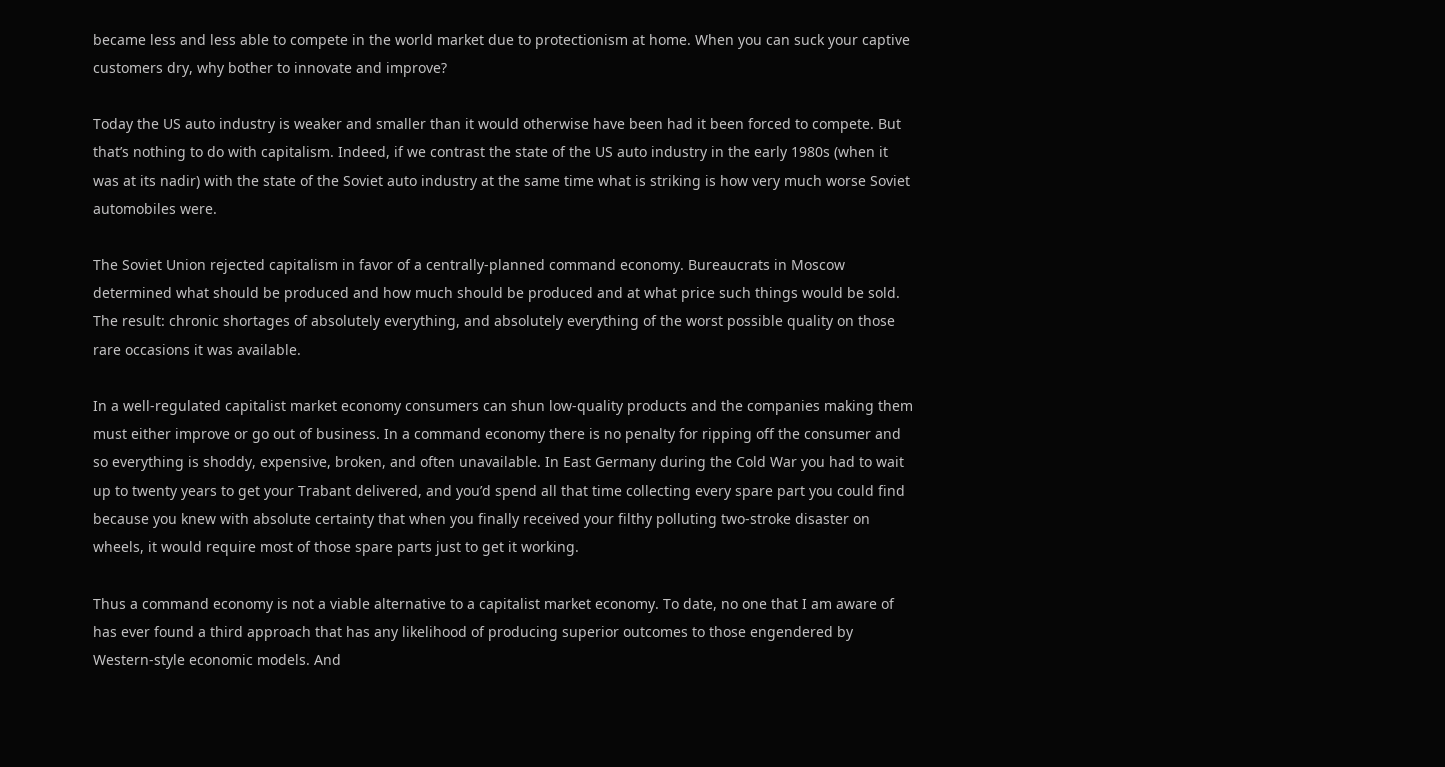became less and less able to compete in the world market due to protectionism at home. When you can suck your captive customers dry, why bother to innovate and improve?

Today the US auto industry is weaker and smaller than it would otherwise have been had it been forced to compete. But that’s nothing to do with capitalism. Indeed, if we contrast the state of the US auto industry in the early 1980s (when it was at its nadir) with the state of the Soviet auto industry at the same time what is striking is how very much worse Soviet automobiles were.

The Soviet Union rejected capitalism in favor of a centrally-planned command economy. Bureaucrats in Moscow determined what should be produced and how much should be produced and at what price such things would be sold. The result: chronic shortages of absolutely everything, and absolutely everything of the worst possible quality on those rare occasions it was available.

In a well-regulated capitalist market economy consumers can shun low-quality products and the companies making them must either improve or go out of business. In a command economy there is no penalty for ripping off the consumer and so everything is shoddy, expensive, broken, and often unavailable. In East Germany during the Cold War you had to wait up to twenty years to get your Trabant delivered, and you’d spend all that time collecting every spare part you could find because you knew with absolute certainty that when you finally received your filthy polluting two-stroke disaster on wheels, it would require most of those spare parts just to get it working.

Thus a command economy is not a viable alternative to a capitalist market economy. To date, no one that I am aware of has ever found a third approach that has any likelihood of producing superior outcomes to those engendered by Western-style economic models. And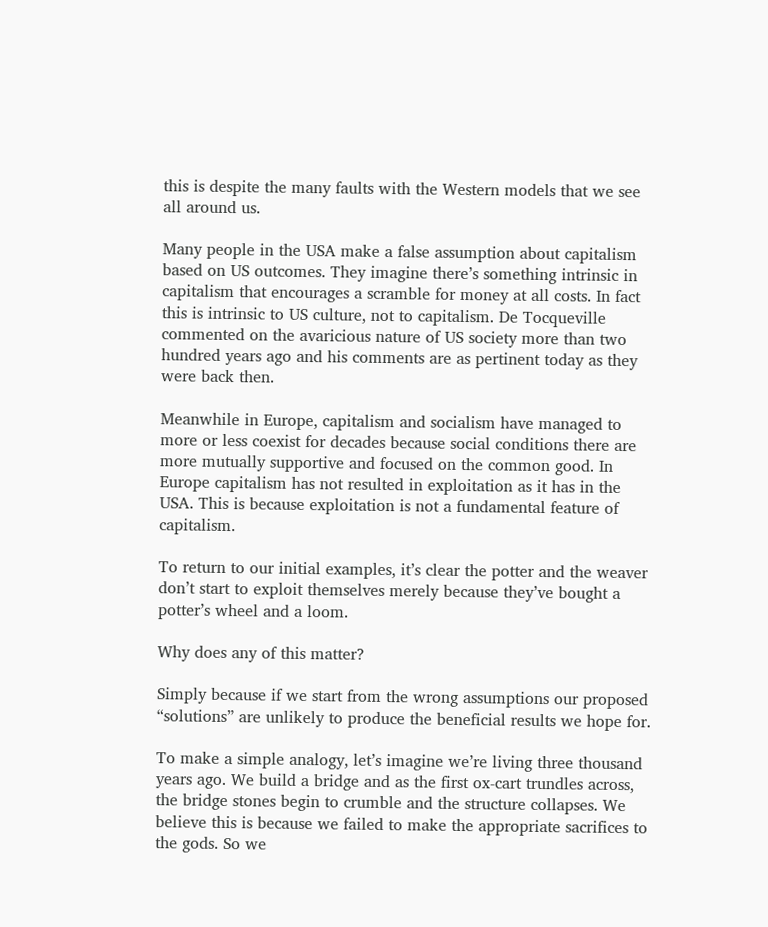this is despite the many faults with the Western models that we see all around us.

Many people in the USA make a false assumption about capitalism based on US outcomes. They imagine there’s something intrinsic in capitalism that encourages a scramble for money at all costs. In fact this is intrinsic to US culture, not to capitalism. De Tocqueville commented on the avaricious nature of US society more than two hundred years ago and his comments are as pertinent today as they were back then.

Meanwhile in Europe, capitalism and socialism have managed to more or less coexist for decades because social conditions there are more mutually supportive and focused on the common good. In Europe capitalism has not resulted in exploitation as it has in the USA. This is because exploitation is not a fundamental feature of capitalism.

To return to our initial examples, it’s clear the potter and the weaver don’t start to exploit themselves merely because they’ve bought a potter’s wheel and a loom.

Why does any of this matter?

Simply because if we start from the wrong assumptions our proposed “solutions” are unlikely to produce the beneficial results we hope for.

To make a simple analogy, let’s imagine we’re living three thousand years ago. We build a bridge and as the first ox-cart trundles across, the bridge stones begin to crumble and the structure collapses. We believe this is because we failed to make the appropriate sacrifices to the gods. So we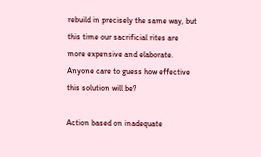rebuild in precisely the same way, but this time our sacrificial rites are more expensive and elaborate. Anyone care to guess how effective this solution will be?

Action based on inadequate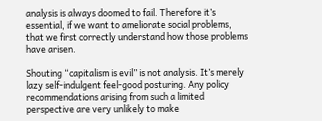analysis is always doomed to fail. Therefore it’s essential, if we want to ameliorate social problems, that we first correctly understand how those problems have arisen.

Shouting “capitalism is evil” is not analysis. It’s merely lazy self-indulgent feel-good posturing. Any policy recommendations arising from such a limited perspective are very unlikely to make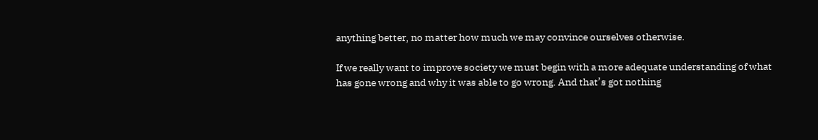anything better, no matter how much we may convince ourselves otherwise.

If we really want to improve society we must begin with a more adequate understanding of what has gone wrong and why it was able to go wrong. And that’s got nothing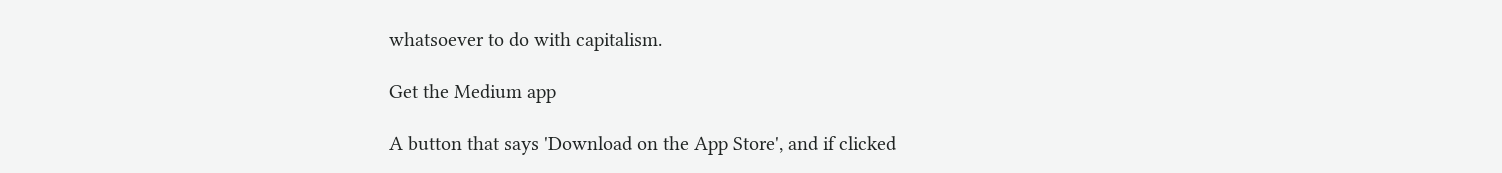whatsoever to do with capitalism.

Get the Medium app

A button that says 'Download on the App Store', and if clicked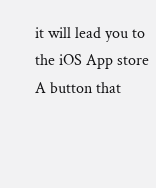it will lead you to the iOS App store
A button that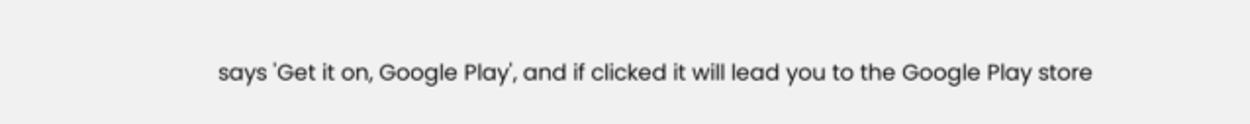says 'Get it on, Google Play', and if clicked it will lead you to the Google Play store